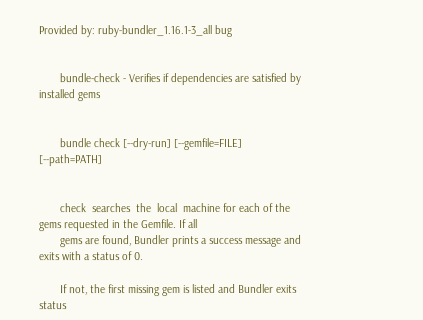Provided by: ruby-bundler_1.16.1-3_all bug


       bundle-check - Verifies if dependencies are satisfied by installed gems


       bundle check [--dry-run] [--gemfile=FILE] [--path=PATH]


       check  searches  the  local  machine for each of the gems requested in the Gemfile. If all
       gems are found, Bundler prints a success message and exits with a status of 0.

       If not, the first missing gem is listed and Bundler exits status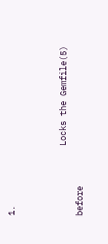1.


              Locks the Gemfile(5) before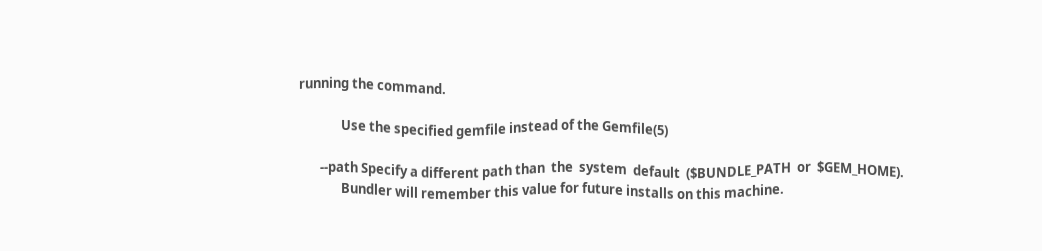running the command.

              Use the specified gemfile instead of the Gemfile(5)

       --path Specify a different path than  the  system  default  ($BUNDLE_PATH  or  $GEM_HOME).
              Bundler will remember this value for future installs on this machine.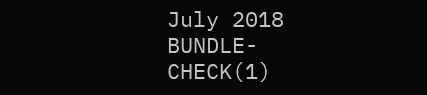July 2018                             BUNDLE-CHECK(1)